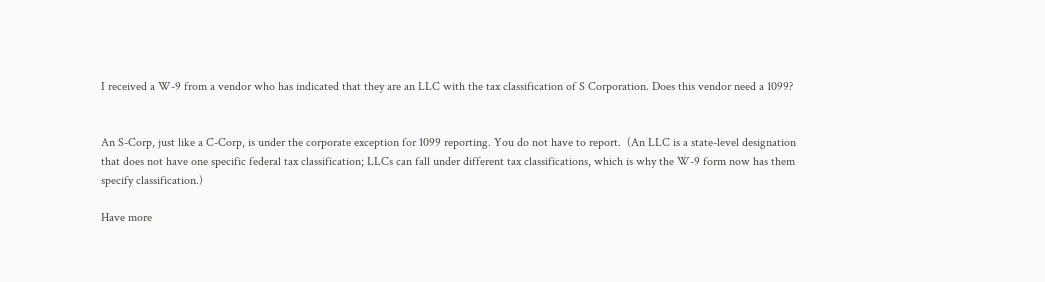I received a W-9 from a vendor who has indicated that they are an LLC with the tax classification of S Corporation. Does this vendor need a 1099?


An S-Corp, just like a C-Corp, is under the corporate exception for 1099 reporting. You do not have to report.  (An LLC is a state-level designation that does not have one specific federal tax classification; LLCs can fall under different tax classifications, which is why the W-9 form now has them specify classification.)

Have more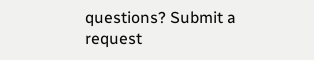questions? Submit a request